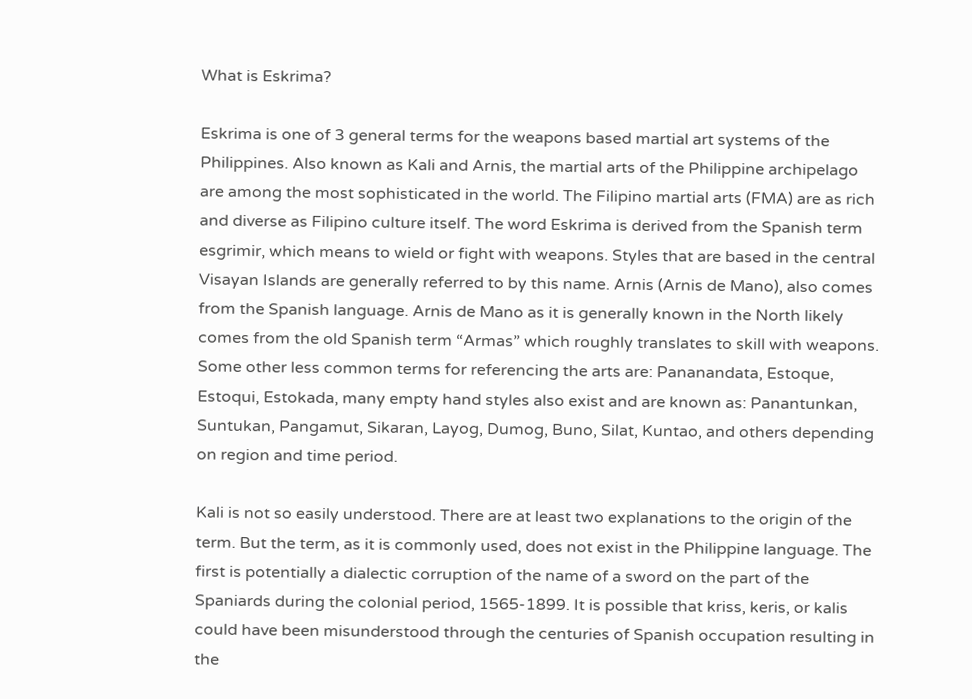What is Eskrima?

Eskrima is one of 3 general terms for the weapons based martial art systems of the Philippines. Also known as Kali and Arnis, the martial arts of the Philippine archipelago are among the most sophisticated in the world. The Filipino martial arts (FMA) are as rich and diverse as Filipino culture itself. The word Eskrima is derived from the Spanish term esgrimir, which means to wield or fight with weapons. Styles that are based in the central Visayan Islands are generally referred to by this name. Arnis (Arnis de Mano), also comes from the Spanish language. Arnis de Mano as it is generally known in the North likely comes from the old Spanish term “Armas” which roughly translates to skill with weapons. Some other less common terms for referencing the arts are: Pananandata, Estoque, Estoqui, Estokada, many empty hand styles also exist and are known as: Panantunkan, Suntukan, Pangamut, Sikaran, Layog, Dumog, Buno, Silat, Kuntao, and others depending on region and time period.

Kali is not so easily understood. There are at least two explanations to the origin of the term. But the term, as it is commonly used, does not exist in the Philippine language. The first is potentially a dialectic corruption of the name of a sword on the part of the Spaniards during the colonial period, 1565-1899. It is possible that kriss, keris, or kalis could have been misunderstood through the centuries of Spanish occupation resulting in the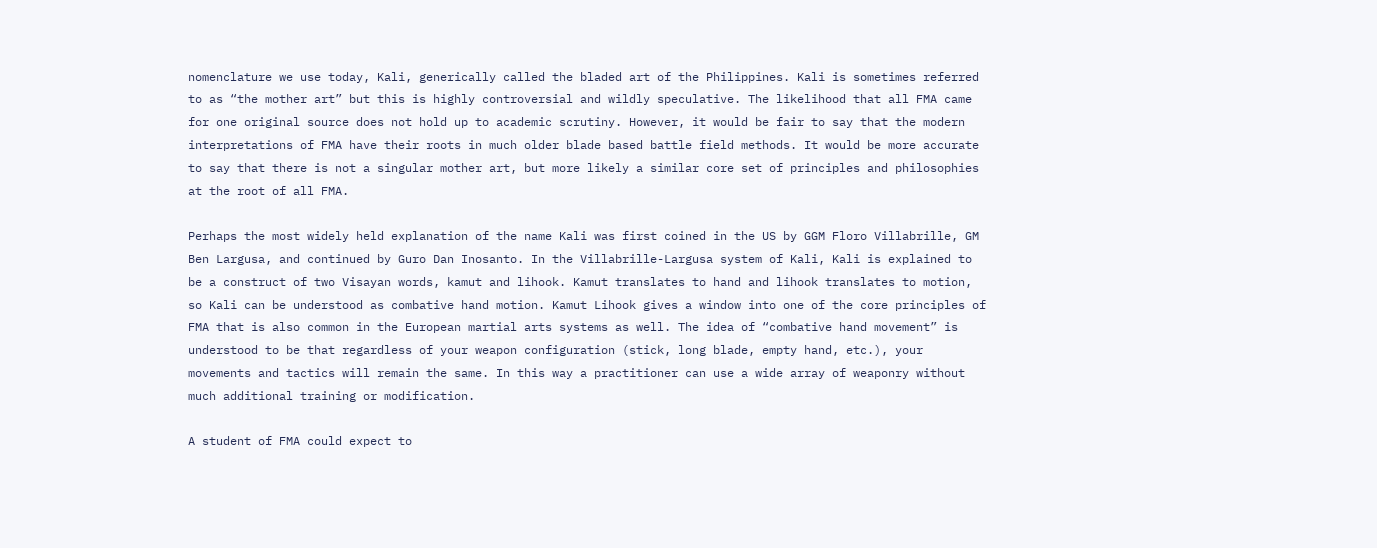nomenclature we use today, Kali, generically called the bladed art of the Philippines. Kali is sometimes referred to as “the mother art” but this is highly controversial and wildly speculative. The likelihood that all FMA came for one original source does not hold up to academic scrutiny. However, it would be fair to say that the modern interpretations of FMA have their roots in much older blade based battle field methods. It would be more accurate to say that there is not a singular mother art, but more likely a similar core set of principles and philosophies at the root of all FMA.

Perhaps the most widely held explanation of the name Kali was first coined in the US by GGM Floro Villabrille, GM Ben Largusa, and continued by Guro Dan Inosanto. In the Villabrille-Largusa system of Kali, Kali is explained to be a construct of two Visayan words, kamut and lihook. Kamut translates to hand and lihook translates to motion, so Kali can be understood as combative hand motion. Kamut Lihook gives a window into one of the core principles of FMA that is also common in the European martial arts systems as well. The idea of “combative hand movement” is understood to be that regardless of your weapon configuration (stick, long blade, empty hand, etc.), your movements and tactics will remain the same. In this way a practitioner can use a wide array of weaponry without much additional training or modification.

A student of FMA could expect to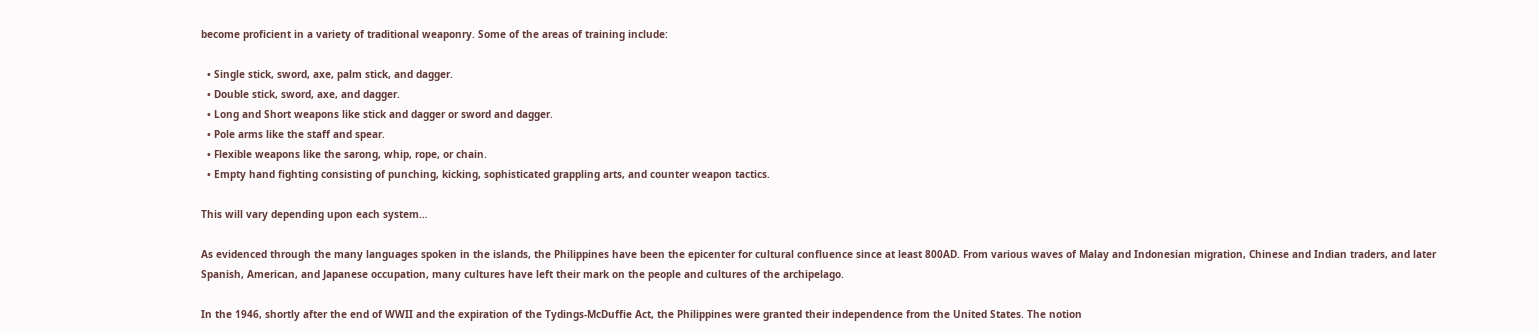become proficient in a variety of traditional weaponry. Some of the areas of training include:

  • Single stick, sword, axe, palm stick, and dagger.
  • Double stick, sword, axe, and dagger.
  • Long and Short weapons like stick and dagger or sword and dagger.
  • Pole arms like the staff and spear.
  • Flexible weapons like the sarong, whip, rope, or chain.
  • Empty hand fighting consisting of punching, kicking, sophisticated grappling arts, and counter weapon tactics.

This will vary depending upon each system…

As evidenced through the many languages spoken in the islands, the Philippines have been the epicenter for cultural confluence since at least 800AD. From various waves of Malay and Indonesian migration, Chinese and Indian traders, and later Spanish, American, and Japanese occupation, many cultures have left their mark on the people and cultures of the archipelago.

In the 1946, shortly after the end of WWII and the expiration of the Tydings-McDuffie Act, the Philippines were granted their independence from the United States. The notion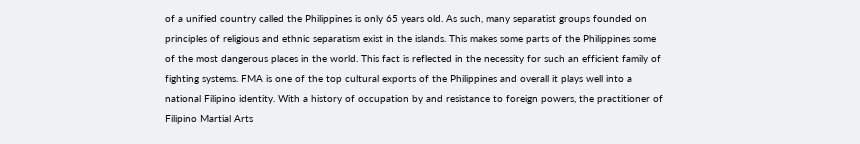of a unified country called the Philippines is only 65 years old. As such, many separatist groups founded on principles of religious and ethnic separatism exist in the islands. This makes some parts of the Philippines some of the most dangerous places in the world. This fact is reflected in the necessity for such an efficient family of fighting systems. FMA is one of the top cultural exports of the Philippines and overall it plays well into a national Filipino identity. With a history of occupation by and resistance to foreign powers, the practitioner of Filipino Martial Arts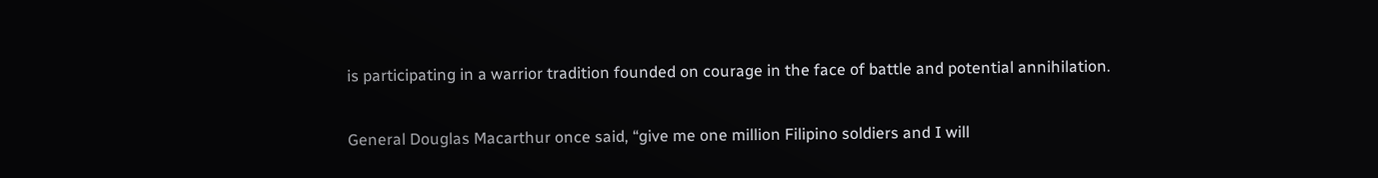is participating in a warrior tradition founded on courage in the face of battle and potential annihilation.

General Douglas Macarthur once said, “give me one million Filipino soldiers and I will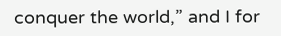conquer the world,” and I for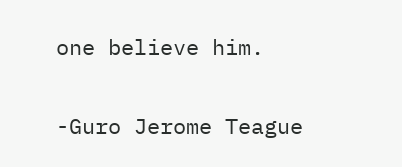one believe him.

-Guro Jerome Teague